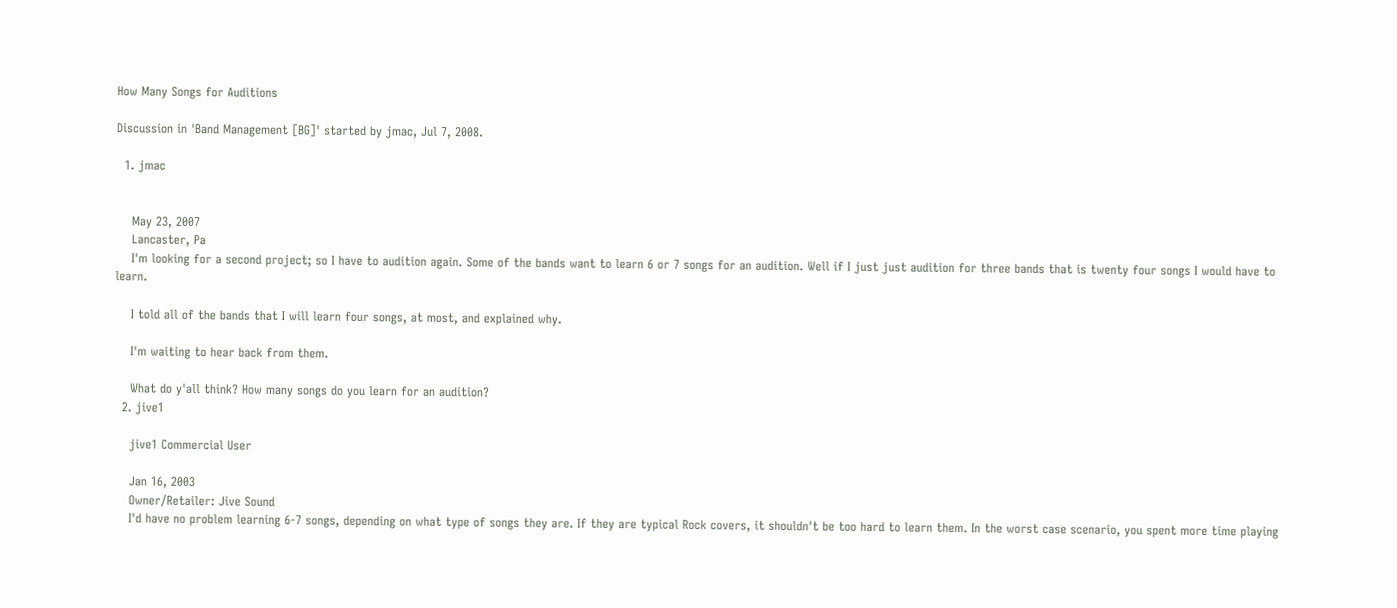How Many Songs for Auditions

Discussion in 'Band Management [BG]' started by jmac, Jul 7, 2008.

  1. jmac


    May 23, 2007
    Lancaster, Pa
    I'm looking for a second project; so I have to audition again. Some of the bands want to learn 6 or 7 songs for an audition. Well if I just just audition for three bands that is twenty four songs I would have to learn.

    I told all of the bands that I will learn four songs, at most, and explained why.

    I'm waiting to hear back from them.

    What do y'all think? How many songs do you learn for an audition?
  2. jive1

    jive1 Commercial User

    Jan 16, 2003
    Owner/Retailer: Jive Sound
    I'd have no problem learning 6-7 songs, depending on what type of songs they are. If they are typical Rock covers, it shouldn't be too hard to learn them. In the worst case scenario, you spent more time playing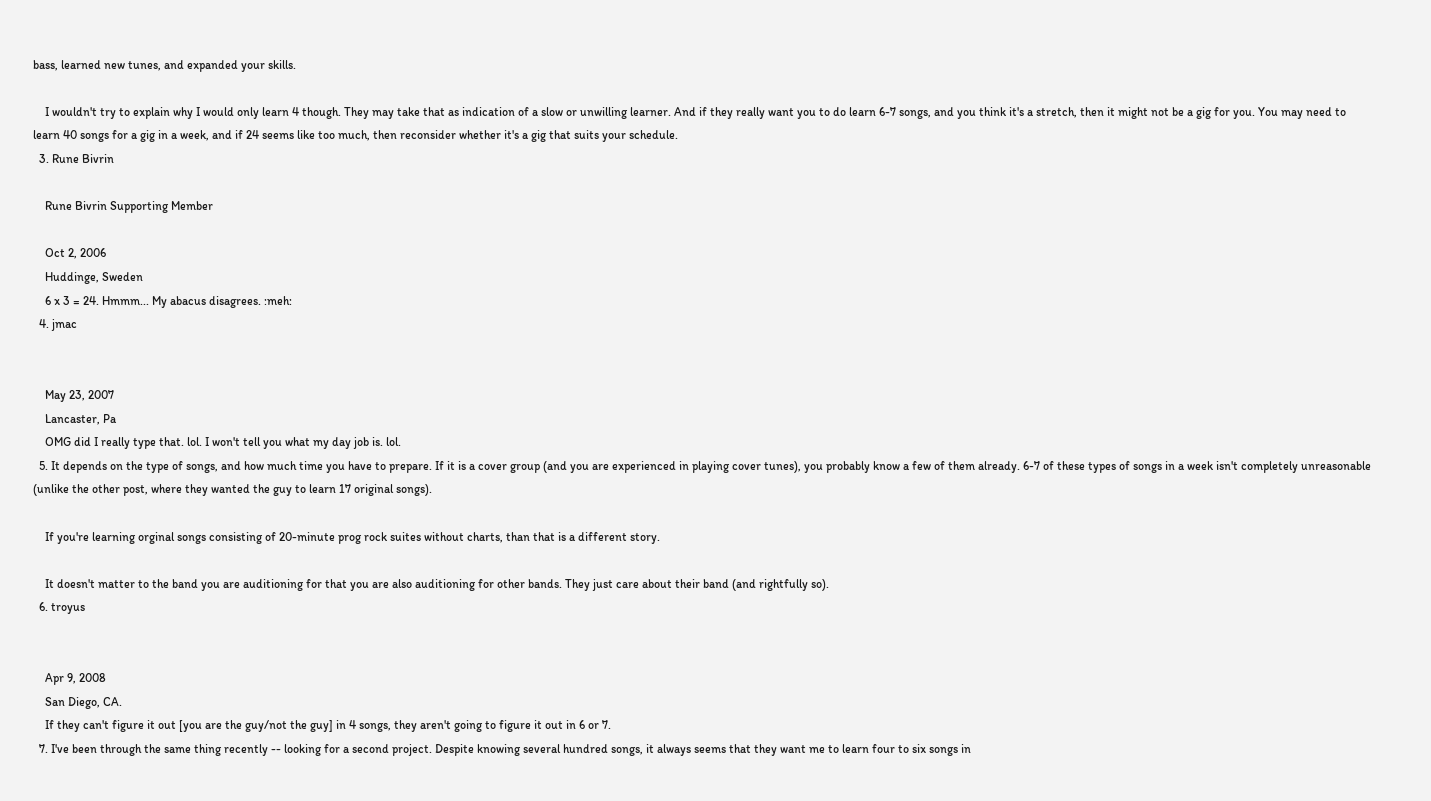bass, learned new tunes, and expanded your skills.

    I wouldn't try to explain why I would only learn 4 though. They may take that as indication of a slow or unwilling learner. And if they really want you to do learn 6-7 songs, and you think it's a stretch, then it might not be a gig for you. You may need to learn 40 songs for a gig in a week, and if 24 seems like too much, then reconsider whether it's a gig that suits your schedule.
  3. Rune Bivrin

    Rune Bivrin Supporting Member

    Oct 2, 2006
    Huddinge, Sweden
    6 x 3 = 24. Hmmm... My abacus disagrees. :meh:
  4. jmac


    May 23, 2007
    Lancaster, Pa
    OMG did I really type that. lol. I won't tell you what my day job is. lol.
  5. It depends on the type of songs, and how much time you have to prepare. If it is a cover group (and you are experienced in playing cover tunes), you probably know a few of them already. 6-7 of these types of songs in a week isn't completely unreasonable (unlike the other post, where they wanted the guy to learn 17 original songs).

    If you're learning orginal songs consisting of 20-minute prog rock suites without charts, than that is a different story.

    It doesn't matter to the band you are auditioning for that you are also auditioning for other bands. They just care about their band (and rightfully so).
  6. troyus


    Apr 9, 2008
    San Diego, CA.
    If they can't figure it out [you are the guy/not the guy] in 4 songs, they aren't going to figure it out in 6 or 7.
  7. I've been through the same thing recently -- looking for a second project. Despite knowing several hundred songs, it always seems that they want me to learn four to six songs in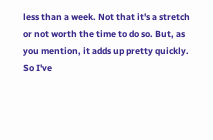less than a week. Not that it's a stretch or not worth the time to do so. But, as you mention, it adds up pretty quickly. So I've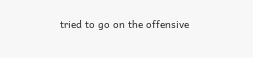tried to go on the offensive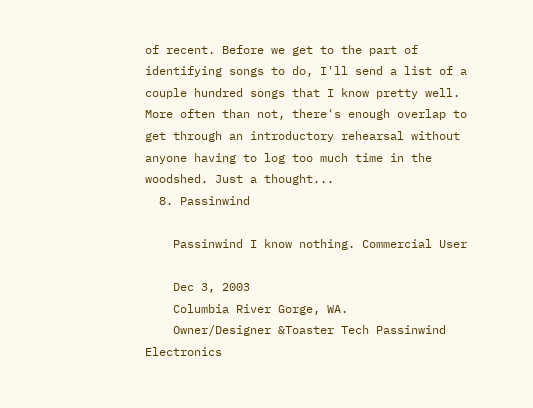of recent. Before we get to the part of identifying songs to do, I'll send a list of a couple hundred songs that I know pretty well. More often than not, there's enough overlap to get through an introductory rehearsal without anyone having to log too much time in the woodshed. Just a thought...
  8. Passinwind

    Passinwind I know nothing. Commercial User

    Dec 3, 2003
    Columbia River Gorge, WA.
    Owner/Designer &Toaster Tech Passinwind Electronics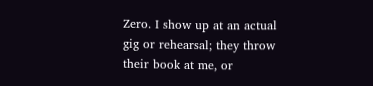Zero. I show up at an actual gig or rehearsal; they throw their book at me, or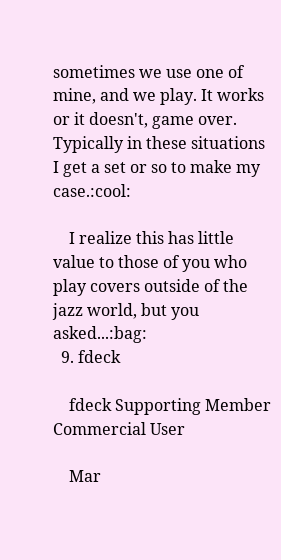sometimes we use one of mine, and we play. It works or it doesn't, game over. Typically in these situations I get a set or so to make my case.:cool:

    I realize this has little value to those of you who play covers outside of the jazz world, but you asked...:bag:
  9. fdeck

    fdeck Supporting Member Commercial User

    Mar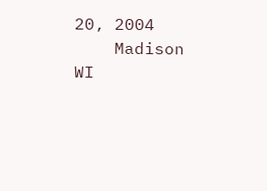20, 2004
    Madison WI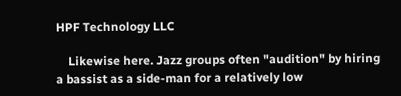HPF Technology LLC

    Likewise here. Jazz groups often "audition" by hiring a bassist as a side-man for a relatively low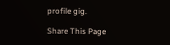profile gig.

Share This Page